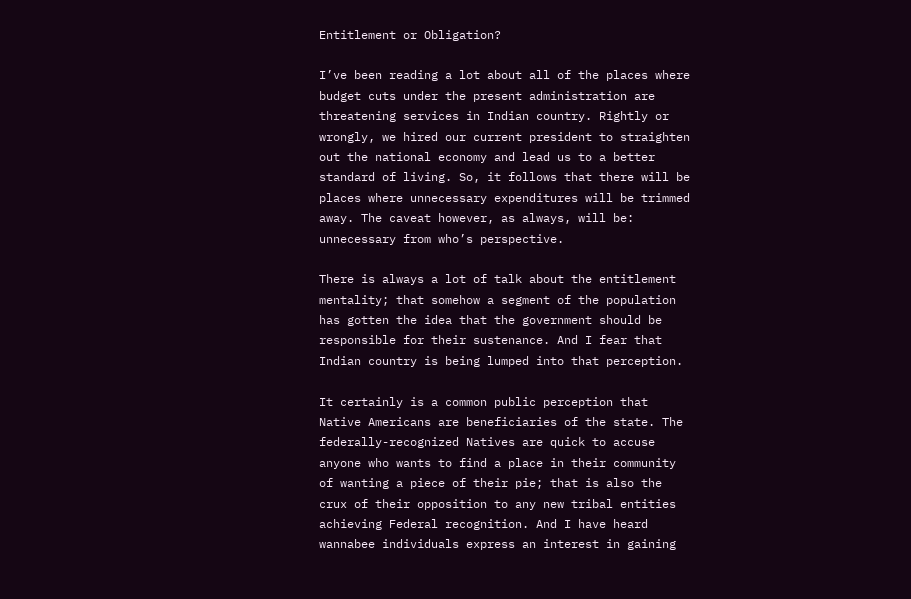Entitlement or Obligation?

I’ve been reading a lot about all of the places where budget cuts under the present administration are threatening services in Indian country. Rightly or wrongly, we hired our current president to straighten out the national economy and lead us to a better standard of living. So, it follows that there will be places where unnecessary expenditures will be trimmed away. The caveat however, as always, will be: unnecessary from who’s perspective.

There is always a lot of talk about the entitlement mentality; that somehow a segment of the population has gotten the idea that the government should be responsible for their sustenance. And I fear that Indian country is being lumped into that perception.

It certainly is a common public perception that Native Americans are beneficiaries of the state. The federally-recognized Natives are quick to accuse anyone who wants to find a place in their community of wanting a piece of their pie; that is also the crux of their opposition to any new tribal entities achieving Federal recognition. And I have heard wannabee individuals express an interest in gaining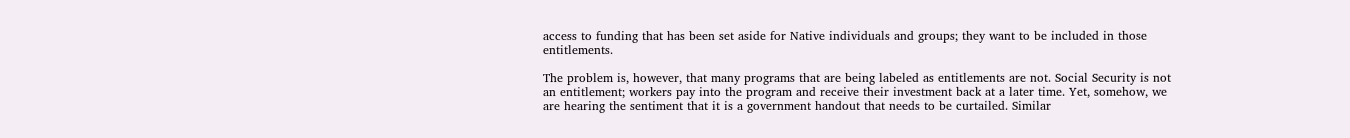access to funding that has been set aside for Native individuals and groups; they want to be included in those entitlements.

The problem is, however, that many programs that are being labeled as entitlements are not. Social Security is not an entitlement; workers pay into the program and receive their investment back at a later time. Yet, somehow, we are hearing the sentiment that it is a government handout that needs to be curtailed. Similar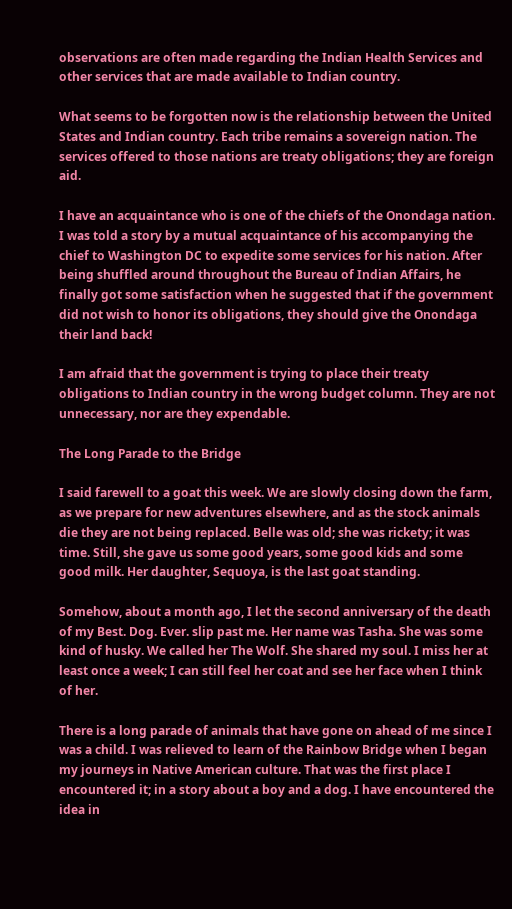observations are often made regarding the Indian Health Services and other services that are made available to Indian country.

What seems to be forgotten now is the relationship between the United States and Indian country. Each tribe remains a sovereign nation. The services offered to those nations are treaty obligations; they are foreign aid.

I have an acquaintance who is one of the chiefs of the Onondaga nation. I was told a story by a mutual acquaintance of his accompanying the chief to Washington DC to expedite some services for his nation. After being shuffled around throughout the Bureau of Indian Affairs, he finally got some satisfaction when he suggested that if the government did not wish to honor its obligations, they should give the Onondaga their land back!

I am afraid that the government is trying to place their treaty obligations to Indian country in the wrong budget column. They are not unnecessary, nor are they expendable.

The Long Parade to the Bridge

I said farewell to a goat this week. We are slowly closing down the farm, as we prepare for new adventures elsewhere, and as the stock animals die they are not being replaced. Belle was old; she was rickety; it was time. Still, she gave us some good years, some good kids and some good milk. Her daughter, Sequoya, is the last goat standing.

Somehow, about a month ago, I let the second anniversary of the death of my Best. Dog. Ever. slip past me. Her name was Tasha. She was some kind of husky. We called her The Wolf. She shared my soul. I miss her at least once a week; I can still feel her coat and see her face when I think of her.

There is a long parade of animals that have gone on ahead of me since I was a child. I was relieved to learn of the Rainbow Bridge when I began my journeys in Native American culture. That was the first place I encountered it; in a story about a boy and a dog. I have encountered the idea in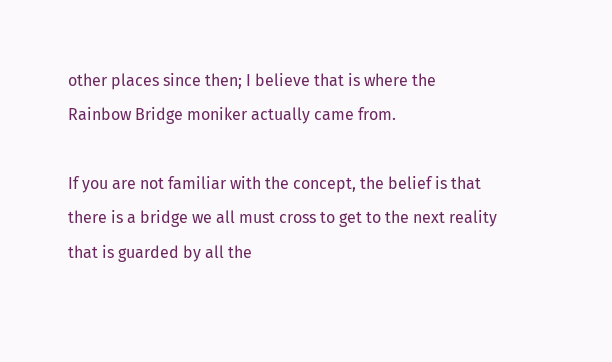other places since then; I believe that is where the Rainbow Bridge moniker actually came from.

If you are not familiar with the concept, the belief is that there is a bridge we all must cross to get to the next reality that is guarded by all the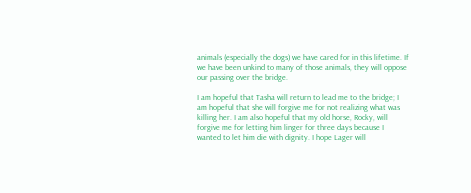animals (especially the dogs) we have cared for in this lifetime. If we have been unkind to many of those animals, they will oppose our passing over the bridge.

I am hopeful that Tasha will return to lead me to the bridge; I am hopeful that she will forgive me for not realizing what was killing her. I am also hopeful that my old horse, Rocky, will forgive me for letting him linger for three days because I wanted to let him die with dignity. I hope Lager will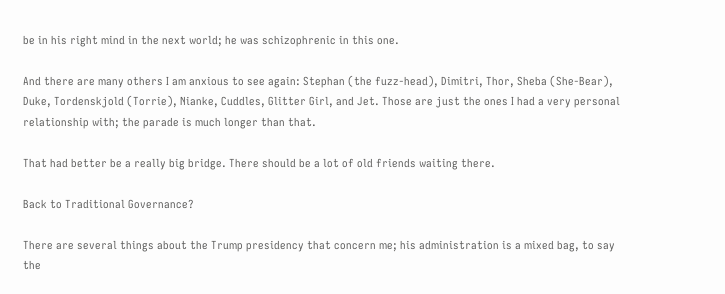be in his right mind in the next world; he was schizophrenic in this one.

And there are many others I am anxious to see again: Stephan (the fuzz-head), Dimitri, Thor, Sheba (She-Bear), Duke, Tordenskjold (Torrie), Nianke, Cuddles, Glitter Girl, and Jet. Those are just the ones I had a very personal relationship with; the parade is much longer than that.

That had better be a really big bridge. There should be a lot of old friends waiting there.

Back to Traditional Governance?

There are several things about the Trump presidency that concern me; his administration is a mixed bag, to say the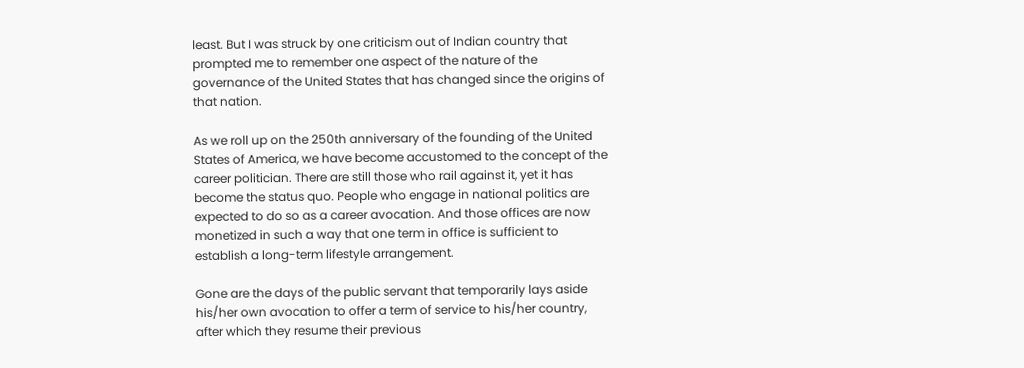least. But I was struck by one criticism out of Indian country that prompted me to remember one aspect of the nature of the governance of the United States that has changed since the origins of that nation.

As we roll up on the 250th anniversary of the founding of the United States of America, we have become accustomed to the concept of the career politician. There are still those who rail against it, yet it has become the status quo. People who engage in national politics are expected to do so as a career avocation. And those offices are now monetized in such a way that one term in office is sufficient to establish a long-term lifestyle arrangement.

Gone are the days of the public servant that temporarily lays aside his/her own avocation to offer a term of service to his/her country, after which they resume their previous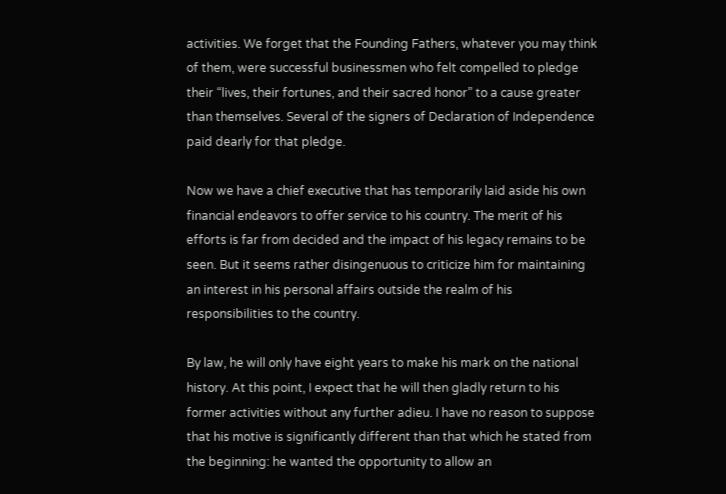activities. We forget that the Founding Fathers, whatever you may think of them, were successful businessmen who felt compelled to pledge their “lives, their fortunes, and their sacred honor” to a cause greater than themselves. Several of the signers of Declaration of Independence paid dearly for that pledge.

Now we have a chief executive that has temporarily laid aside his own financial endeavors to offer service to his country. The merit of his efforts is far from decided and the impact of his legacy remains to be seen. But it seems rather disingenuous to criticize him for maintaining an interest in his personal affairs outside the realm of his responsibilities to the country.

By law, he will only have eight years to make his mark on the national history. At this point, I expect that he will then gladly return to his former activities without any further adieu. I have no reason to suppose that his motive is significantly different than that which he stated from the beginning: he wanted the opportunity to allow an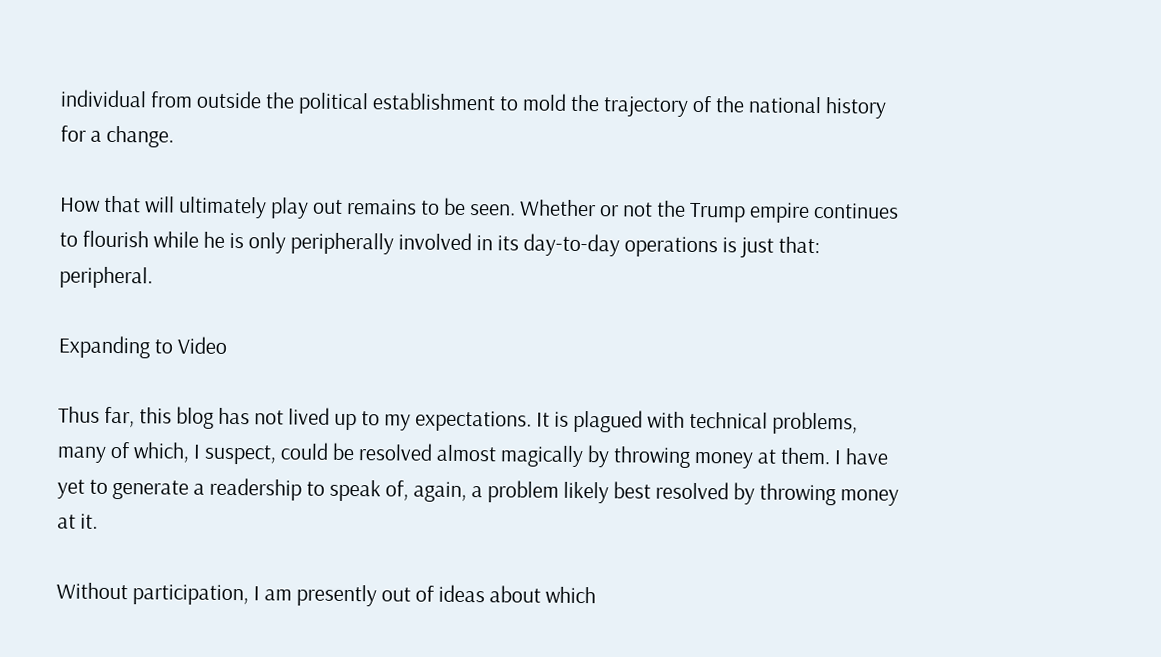individual from outside the political establishment to mold the trajectory of the national history for a change.

How that will ultimately play out remains to be seen. Whether or not the Trump empire continues to flourish while he is only peripherally involved in its day-to-day operations is just that: peripheral.

Expanding to Video

Thus far, this blog has not lived up to my expectations. It is plagued with technical problems, many of which, I suspect, could be resolved almost magically by throwing money at them. I have yet to generate a readership to speak of, again, a problem likely best resolved by throwing money at it.

Without participation, I am presently out of ideas about which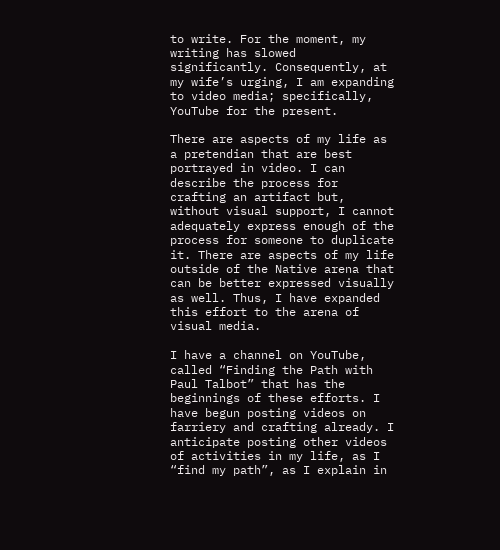to write. For the moment, my writing has slowed significantly. Consequently, at my wife’s urging, I am expanding to video media; specifically, YouTube for the present.

There are aspects of my life as a pretendian that are best portrayed in video. I can describe the process for crafting an artifact but, without visual support, I cannot adequately express enough of the process for someone to duplicate it. There are aspects of my life outside of the Native arena that can be better expressed visually as well. Thus, I have expanded this effort to the arena of visual media.

I have a channel on YouTube, called “Finding the Path with Paul Talbot” that has the beginnings of these efforts. I have begun posting videos on farriery and crafting already. I anticipate posting other videos of activities in my life, as I “find my path”, as I explain in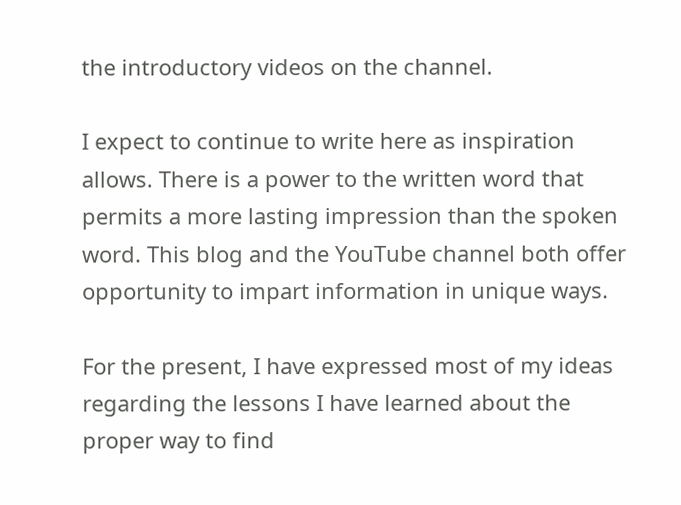the introductory videos on the channel.

I expect to continue to write here as inspiration allows. There is a power to the written word that permits a more lasting impression than the spoken word. This blog and the YouTube channel both offer opportunity to impart information in unique ways.

For the present, I have expressed most of my ideas regarding the lessons I have learned about the proper way to find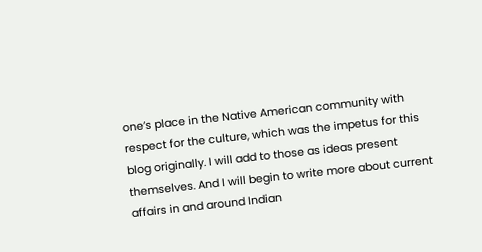one’s place in the Native American community with respect for the culture, which was the impetus for this blog originally. I will add to those as ideas present themselves. And I will begin to write more about current affairs in and around Indian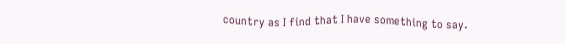country as I find that I have something to say.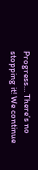Progress… There’s no stopping it! We continue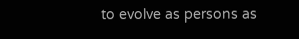to evolve as persons as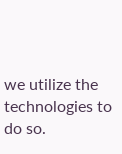we utilize the technologies to do so.